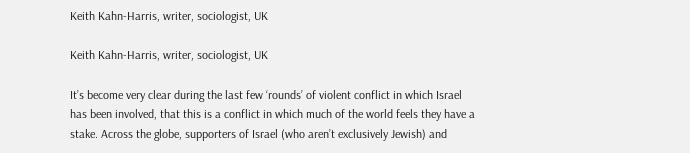Keith Kahn-Harris, writer, sociologist, UK

Keith Kahn-Harris, writer, sociologist, UK

It’s become very clear during the last few ‘rounds’ of violent conflict in which Israel has been involved, that this is a conflict in which much of the world feels they have a stake. Across the globe, supporters of Israel (who aren’t exclusively Jewish) and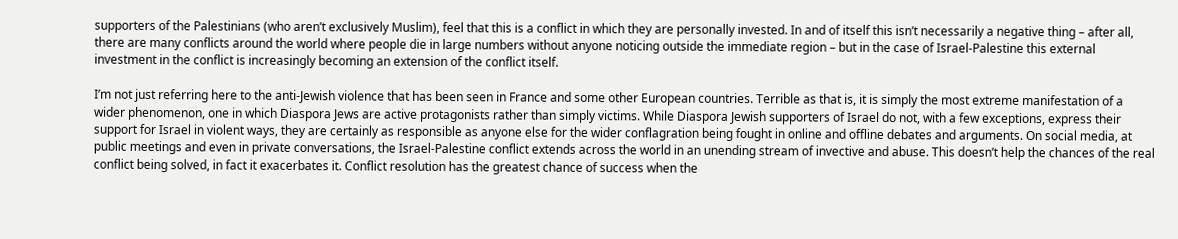supporters of the Palestinians (who aren’t exclusively Muslim), feel that this is a conflict in which they are personally invested. In and of itself this isn’t necessarily a negative thing – after all, there are many conflicts around the world where people die in large numbers without anyone noticing outside the immediate region – but in the case of Israel-Palestine this external investment in the conflict is increasingly becoming an extension of the conflict itself.

I’m not just referring here to the anti-Jewish violence that has been seen in France and some other European countries. Terrible as that is, it is simply the most extreme manifestation of a wider phenomenon, one in which Diaspora Jews are active protagonists rather than simply victims. While Diaspora Jewish supporters of Israel do not, with a few exceptions, express their support for Israel in violent ways, they are certainly as responsible as anyone else for the wider conflagration being fought in online and offline debates and arguments. On social media, at public meetings and even in private conversations, the Israel-Palestine conflict extends across the world in an unending stream of invective and abuse. This doesn’t help the chances of the real conflict being solved, in fact it exacerbates it. Conflict resolution has the greatest chance of success when the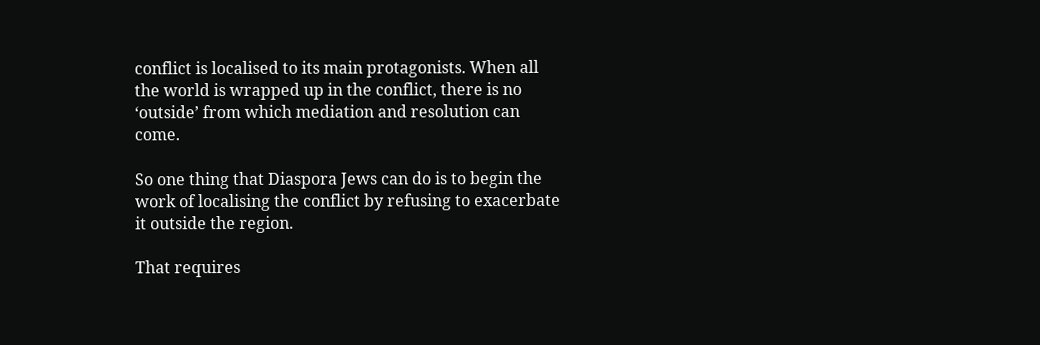conflict is localised to its main protagonists. When all the world is wrapped up in the conflict, there is no ‘outside’ from which mediation and resolution can come.

So one thing that Diaspora Jews can do is to begin the work of localising the conflict by refusing to exacerbate it outside the region.

That requires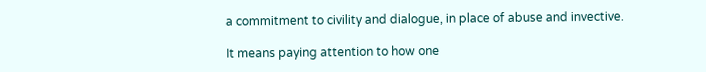a commitment to civility and dialogue, in place of abuse and invective.

It means paying attention to how one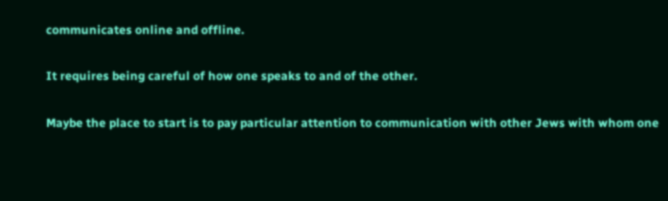communicates online and offline.

It requires being careful of how one speaks to and of the other.

Maybe the place to start is to pay particular attention to communication with other Jews with whom one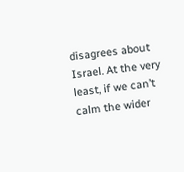disagrees about Israel. At the very least, if we can’t calm the wider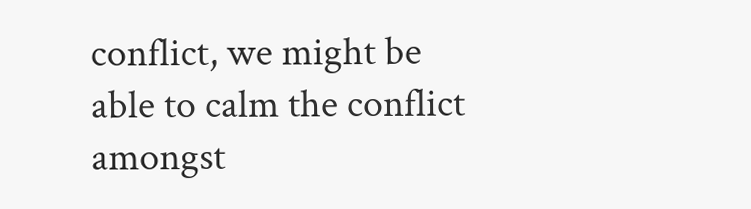conflict, we might be able to calm the conflict amongst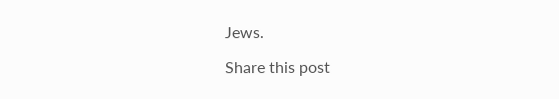Jews.

Share this post